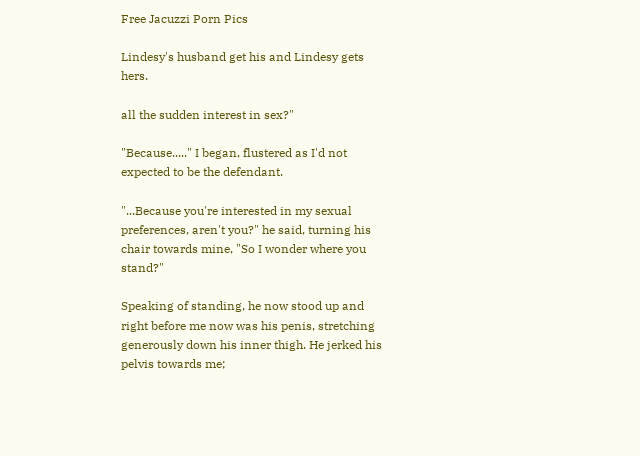Free Jacuzzi Porn Pics

Lindesy's husband get his and Lindesy gets hers.

all the sudden interest in sex?"

"Because....." I began, flustered as I'd not expected to be the defendant.

"...Because you're interested in my sexual preferences, aren't you?" he said, turning his chair towards mine, "So I wonder where you stand?"

Speaking of standing, he now stood up and right before me now was his penis, stretching generously down his inner thigh. He jerked his pelvis towards me;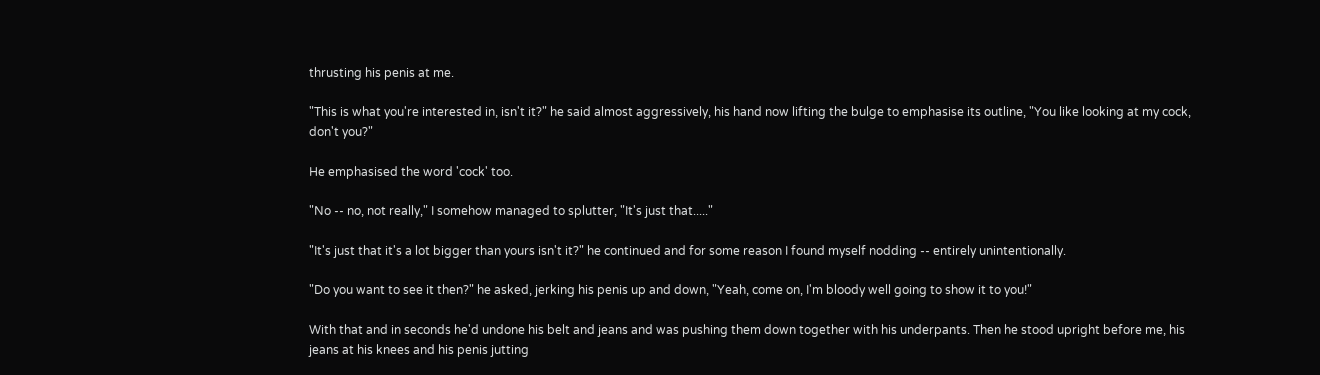thrusting his penis at me.

"This is what you're interested in, isn't it?" he said almost aggressively, his hand now lifting the bulge to emphasise its outline, "You like looking at my cock, don't you?"

He emphasised the word 'cock' too.

"No -- no, not really," I somehow managed to splutter, "It's just that....."

"It's just that it's a lot bigger than yours isn't it?" he continued and for some reason I found myself nodding -- entirely unintentionally.

"Do you want to see it then?" he asked, jerking his penis up and down, "Yeah, come on, I'm bloody well going to show it to you!"

With that and in seconds he'd undone his belt and jeans and was pushing them down together with his underpants. Then he stood upright before me, his jeans at his knees and his penis jutting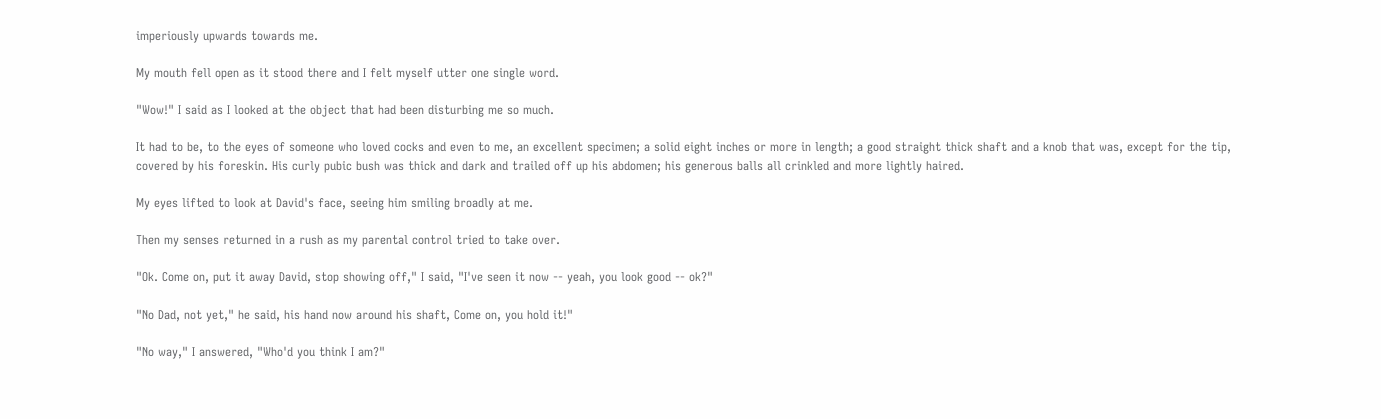imperiously upwards towards me.

My mouth fell open as it stood there and I felt myself utter one single word.

"Wow!" I said as I looked at the object that had been disturbing me so much.

It had to be, to the eyes of someone who loved cocks and even to me, an excellent specimen; a solid eight inches or more in length; a good straight thick shaft and a knob that was, except for the tip, covered by his foreskin. His curly pubic bush was thick and dark and trailed off up his abdomen; his generous balls all crinkled and more lightly haired.

My eyes lifted to look at David's face, seeing him smiling broadly at me.

Then my senses returned in a rush as my parental control tried to take over.

"Ok. Come on, put it away David, stop showing off," I said, "I've seen it now -- yeah, you look good -- ok?"

"No Dad, not yet," he said, his hand now around his shaft, Come on, you hold it!"

"No way," I answered, "Who'd you think I am?"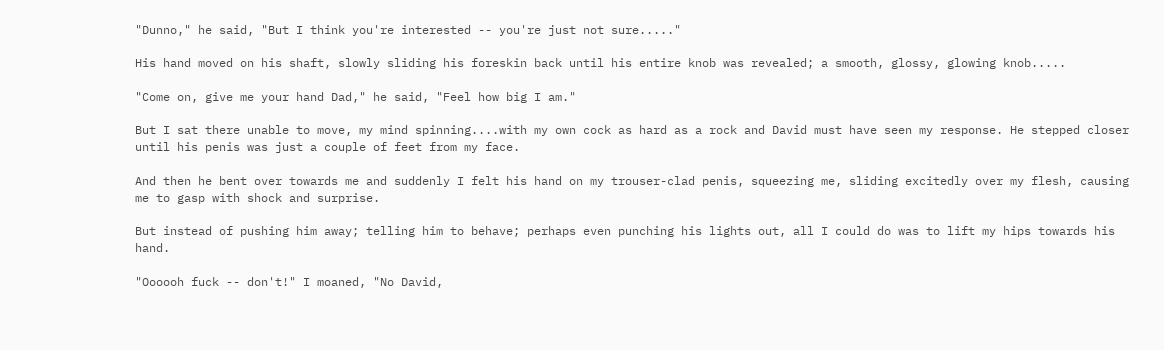"Dunno," he said, "But I think you're interested -- you're just not sure....."

His hand moved on his shaft, slowly sliding his foreskin back until his entire knob was revealed; a smooth, glossy, glowing knob.....

"Come on, give me your hand Dad," he said, "Feel how big I am."

But I sat there unable to move, my mind spinning....with my own cock as hard as a rock and David must have seen my response. He stepped closer until his penis was just a couple of feet from my face.

And then he bent over towards me and suddenly I felt his hand on my trouser-clad penis, squeezing me, sliding excitedly over my flesh, causing me to gasp with shock and surprise.

But instead of pushing him away; telling him to behave; perhaps even punching his lights out, all I could do was to lift my hips towards his hand.

"Oooooh fuck -- don't!" I moaned, "No David,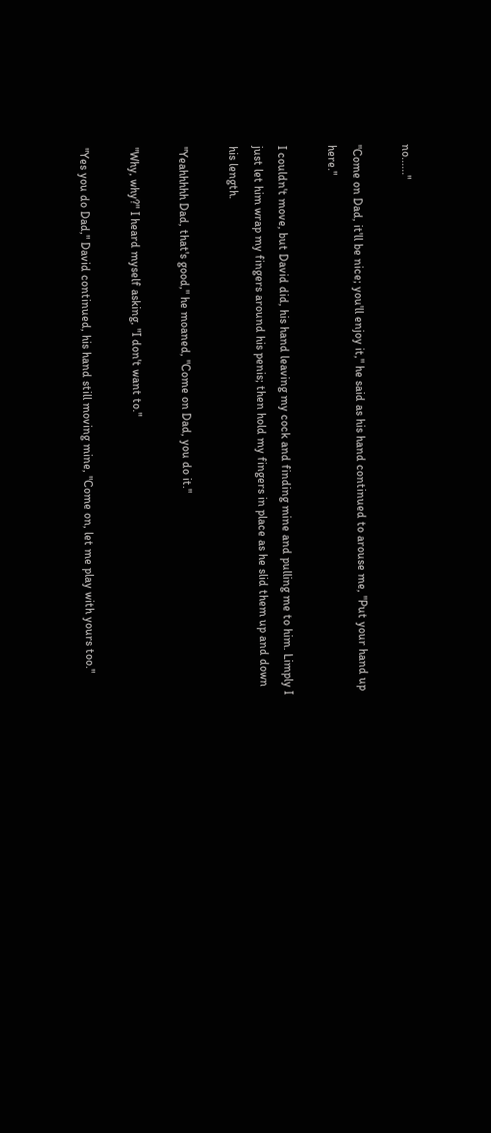no......"

"Come on Dad, it'll be nice; you'll enjoy it," he said as his hand continued to arouse me, "Put your hand up here."

I couldn't move, but David did, his hand leaving my cock and finding mine and pulling me to him. Limply I just let him wrap my fingers around his penis; then hold my fingers in place as he slid them up and down his length.

"Yeahhhhh Dad, that's good," he moaned, "Come on Dad, you do it."

"Why, why?" I heard myself asking, "I don't want to."

"Yes you do Dad," David continued, his hand still moving mine, "Come on, let me play with yours too."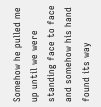Somehow he pulled me up until we were standing face to face and somehow his hand found its way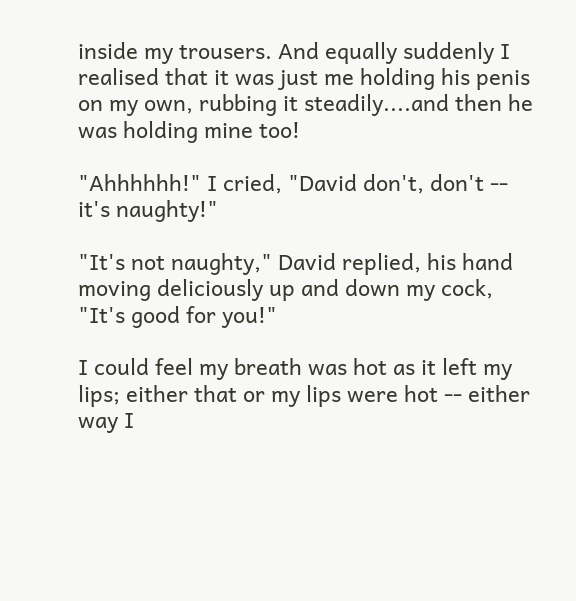inside my trousers. And equally suddenly I realised that it was just me holding his penis on my own, rubbing it steadily....and then he was holding mine too!

"Ahhhhhh!" I cried, "David don't, don't -- it's naughty!"

"It's not naughty," David replied, his hand moving deliciously up and down my cock, "It's good for you!"

I could feel my breath was hot as it left my lips; either that or my lips were hot -- either way I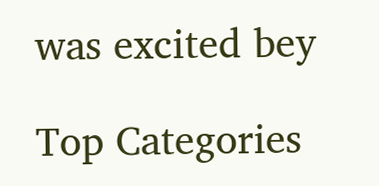was excited bey

Top Categories